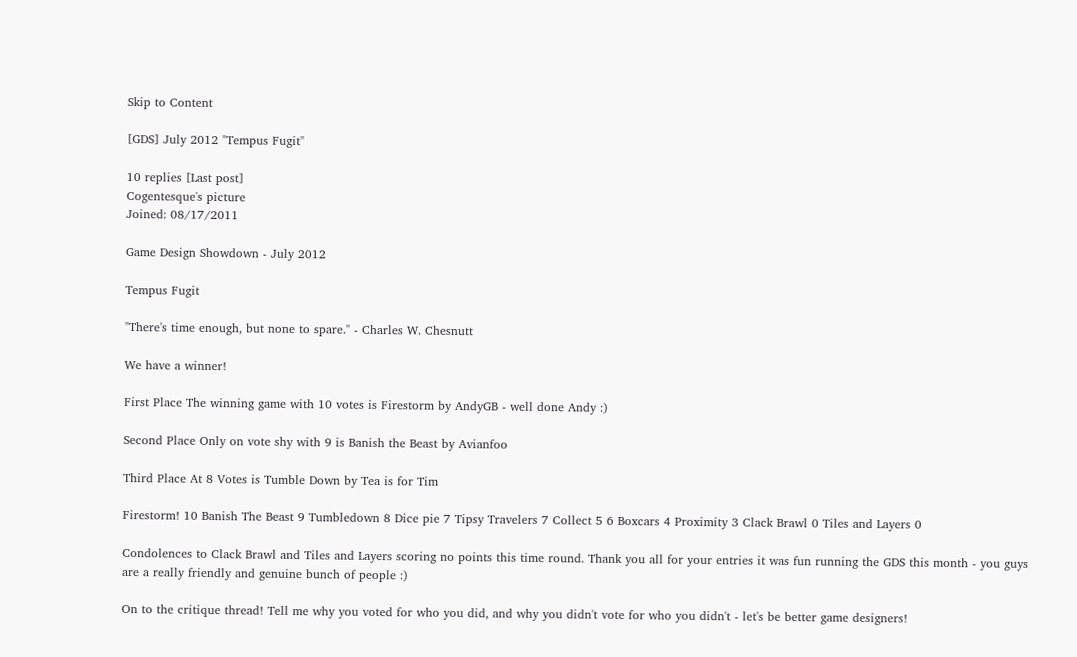Skip to Content

[GDS] July 2012 "Tempus Fugit"

10 replies [Last post]
Cogentesque's picture
Joined: 08/17/2011

Game Design Showdown - July 2012

Tempus Fugit

"There's time enough, but none to spare." - Charles W. Chesnutt

We have a winner!

First Place The winning game with 10 votes is Firestorm by AndyGB - well done Andy :)

Second Place Only on vote shy with 9 is Banish the Beast by Avianfoo

Third Place At 8 Votes is Tumble Down by Tea is for Tim

Firestorm! 10 Banish The Beast 9 Tumbledown 8 Dice pie 7 Tipsy Travelers 7 Collect 5 6 Boxcars 4 Proximity 3 Clack Brawl 0 Tiles and Layers 0

Condolences to Clack Brawl and Tiles and Layers scoring no points this time round. Thank you all for your entries it was fun running the GDS this month - you guys are a really friendly and genuine bunch of people :)

On to the critique thread! Tell me why you voted for who you did, and why you didn't vote for who you didn't - let's be better game designers!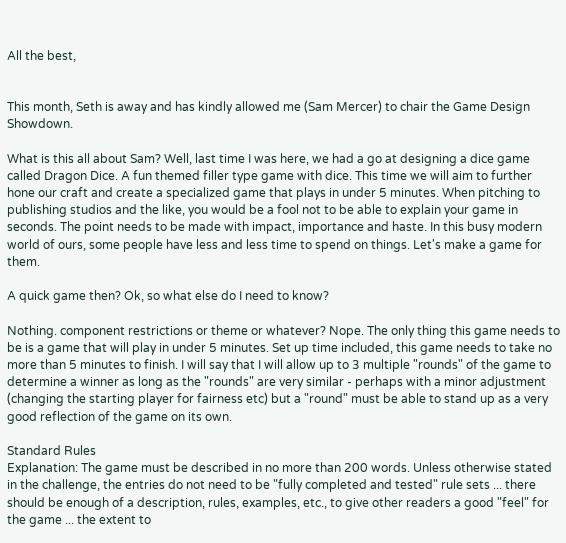All the best,


This month, Seth is away and has kindly allowed me (Sam Mercer) to chair the Game Design Showdown.

What is this all about Sam? Well, last time I was here, we had a go at designing a dice game called Dragon Dice. A fun themed filler type game with dice. This time we will aim to further hone our craft and create a specialized game that plays in under 5 minutes. When pitching to publishing studios and the like, you would be a fool not to be able to explain your game in seconds. The point needs to be made with impact, importance and haste. In this busy modern world of ours, some people have less and less time to spend on things. Let's make a game for them.

A quick game then? Ok, so what else do I need to know?

Nothing. component restrictions or theme or whatever? Nope. The only thing this game needs to be is a game that will play in under 5 minutes. Set up time included, this game needs to take no more than 5 minutes to finish. I will say that I will allow up to 3 multiple "rounds" of the game to determine a winner as long as the "rounds" are very similar - perhaps with a minor adjustment (changing the starting player for fairness etc) but a "round" must be able to stand up as a very good reflection of the game on its own.

Standard Rules
Explanation: The game must be described in no more than 200 words. Unless otherwise stated in the challenge, the entries do not need to be "fully completed and tested" rule sets ... there should be enough of a description, rules, examples, etc., to give other readers a good "feel" for the game ... the extent to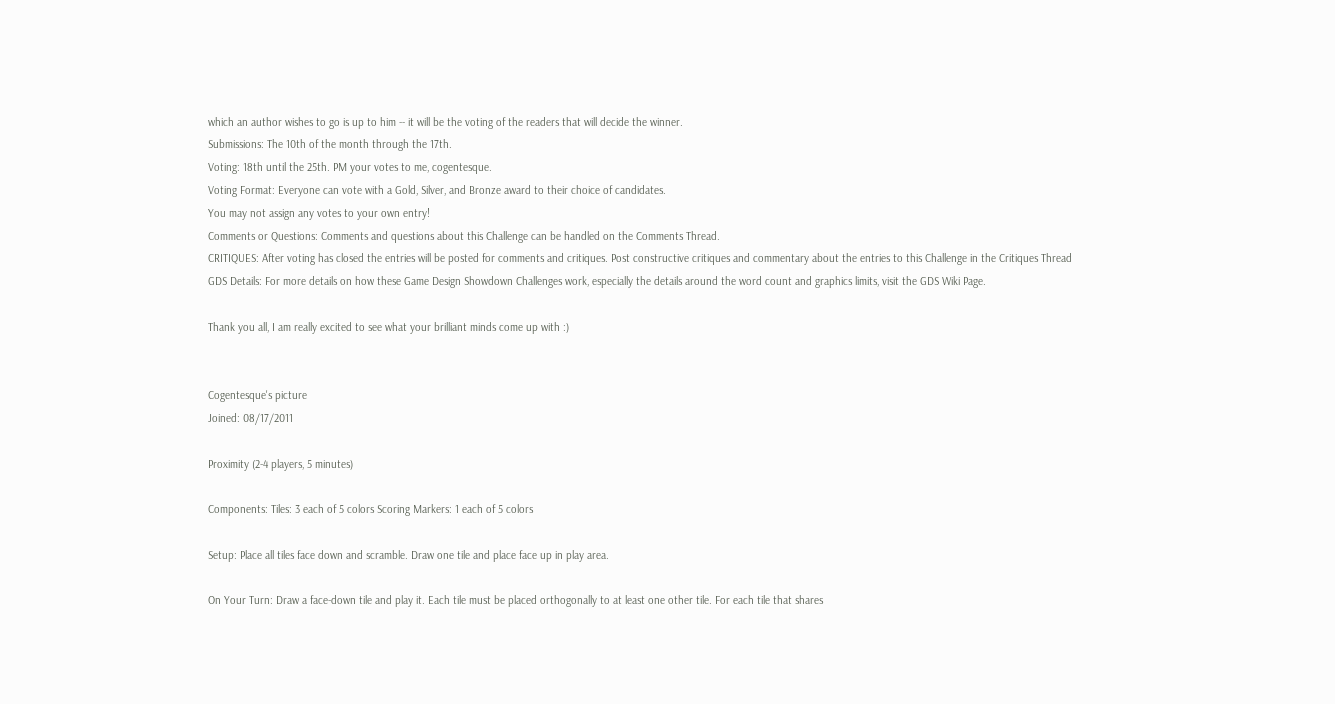which an author wishes to go is up to him -- it will be the voting of the readers that will decide the winner.
Submissions: The 10th of the month through the 17th.
Voting: 18th until the 25th. PM your votes to me, cogentesque.
Voting Format: Everyone can vote with a Gold, Silver, and Bronze award to their choice of candidates.
You may not assign any votes to your own entry!
Comments or Questions: Comments and questions about this Challenge can be handled on the Comments Thread.
CRITIQUES: After voting has closed the entries will be posted for comments and critiques. Post constructive critiques and commentary about the entries to this Challenge in the Critiques Thread
GDS Details: For more details on how these Game Design Showdown Challenges work, especially the details around the word count and graphics limits, visit the GDS Wiki Page.

Thank you all, I am really excited to see what your brilliant minds come up with :)


Cogentesque's picture
Joined: 08/17/2011

Proximity (2-4 players, 5 minutes)

Components: Tiles: 3 each of 5 colors Scoring Markers: 1 each of 5 colors

Setup: Place all tiles face down and scramble. Draw one tile and place face up in play area.

On Your Turn: Draw a face-down tile and play it. Each tile must be placed orthogonally to at least one other tile. For each tile that shares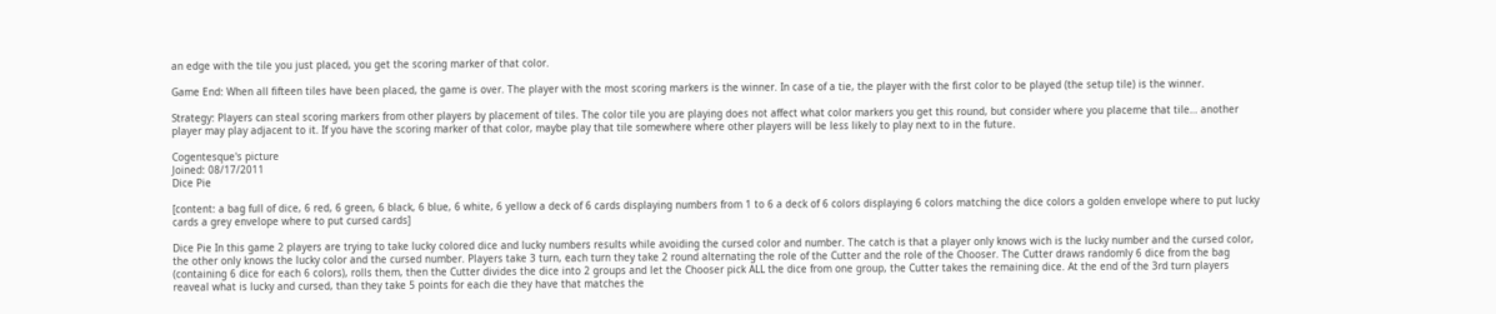an edge with the tile you just placed, you get the scoring marker of that color.

Game End: When all fifteen tiles have been placed, the game is over. The player with the most scoring markers is the winner. In case of a tie, the player with the first color to be played (the setup tile) is the winner.

Strategy: Players can steal scoring markers from other players by placement of tiles. The color tile you are playing does not affect what color markers you get this round, but consider where you placeme that tile… another player may play adjacent to it. If you have the scoring marker of that color, maybe play that tile somewhere where other players will be less likely to play next to in the future.

Cogentesque's picture
Joined: 08/17/2011
Dice Pie

[content: a bag full of dice, 6 red, 6 green, 6 black, 6 blue, 6 white, 6 yellow a deck of 6 cards displaying numbers from 1 to 6 a deck of 6 colors displaying 6 colors matching the dice colors a golden envelope where to put lucky cards a grey envelope where to put cursed cards]

Dice Pie In this game 2 players are trying to take lucky colored dice and lucky numbers results while avoiding the cursed color and number. The catch is that a player only knows wich is the lucky number and the cursed color, the other only knows the lucky color and the cursed number. Players take 3 turn, each turn they take 2 round alternating the role of the Cutter and the role of the Chooser. The Cutter draws randomly 6 dice from the bag (containing 6 dice for each 6 colors), rolls them, then the Cutter divides the dice into 2 groups and let the Chooser pick ALL the dice from one group, the Cutter takes the remaining dice. At the end of the 3rd turn players reaveal what is lucky and cursed, than they take 5 points for each die they have that matches the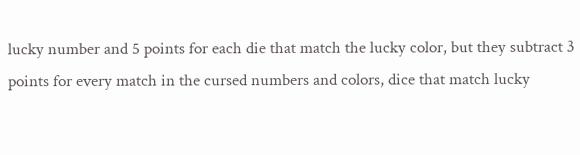lucky number and 5 points for each die that match the lucky color, but they subtract 3 points for every match in the cursed numbers and colors, dice that match lucky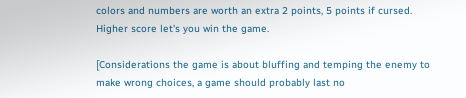colors and numbers are worth an extra 2 points, 5 points if cursed. Higher score let's you win the game.

[Considerations the game is about bluffing and temping the enemy to make wrong choices, a game should probably last no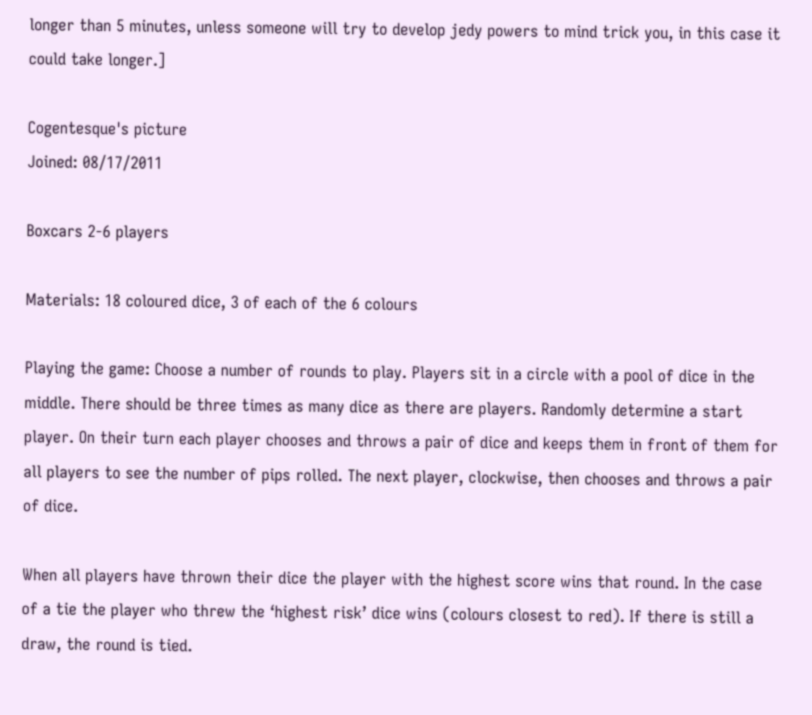longer than 5 minutes, unless someone will try to develop jedy powers to mind trick you, in this case it could take longer.]

Cogentesque's picture
Joined: 08/17/2011

Boxcars 2-6 players

Materials: 18 coloured dice, 3 of each of the 6 colours

Playing the game: Choose a number of rounds to play. Players sit in a circle with a pool of dice in the middle. There should be three times as many dice as there are players. Randomly determine a start player. On their turn each player chooses and throws a pair of dice and keeps them in front of them for all players to see the number of pips rolled. The next player, clockwise, then chooses and throws a pair of dice.

When all players have thrown their dice the player with the highest score wins that round. In the case of a tie the player who threw the ‘highest risk’ dice wins (colours closest to red). If there is still a draw, the round is tied.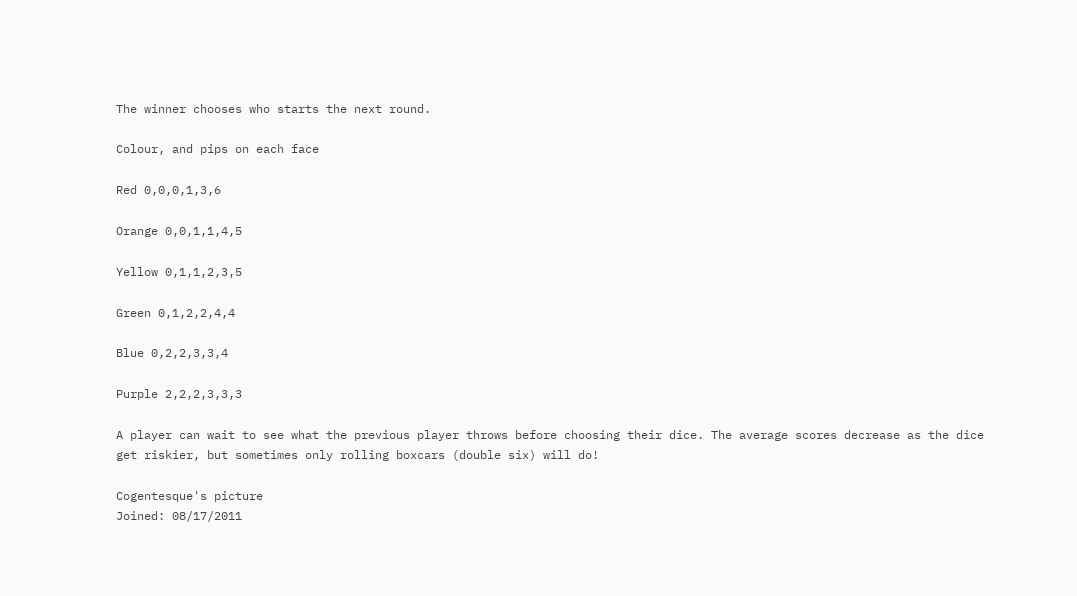The winner chooses who starts the next round.

Colour, and pips on each face

Red 0,0,0,1,3,6

Orange 0,0,1,1,4,5

Yellow 0,1,1,2,3,5

Green 0,1,2,2,4,4

Blue 0,2,2,3,3,4

Purple 2,2,2,3,3,3

A player can wait to see what the previous player throws before choosing their dice. The average scores decrease as the dice get riskier, but sometimes only rolling boxcars (double six) will do!

Cogentesque's picture
Joined: 08/17/2011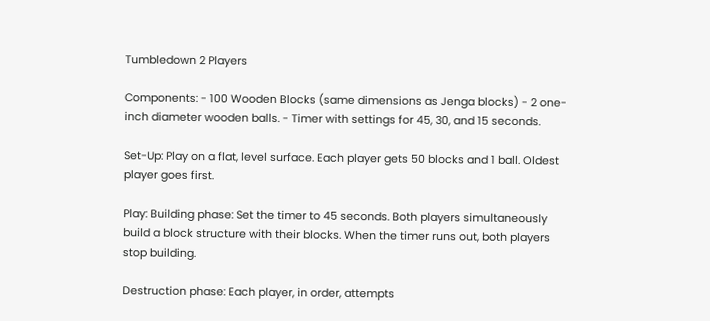Tumbledown 2 Players

Components: - 100 Wooden Blocks (same dimensions as Jenga blocks) - 2 one-inch diameter wooden balls. - Timer with settings for 45, 30, and 15 seconds.

Set-Up: Play on a flat, level surface. Each player gets 50 blocks and 1 ball. Oldest player goes first.

Play: Building phase: Set the timer to 45 seconds. Both players simultaneously build a block structure with their blocks. When the timer runs out, both players stop building.

Destruction phase: Each player, in order, attempts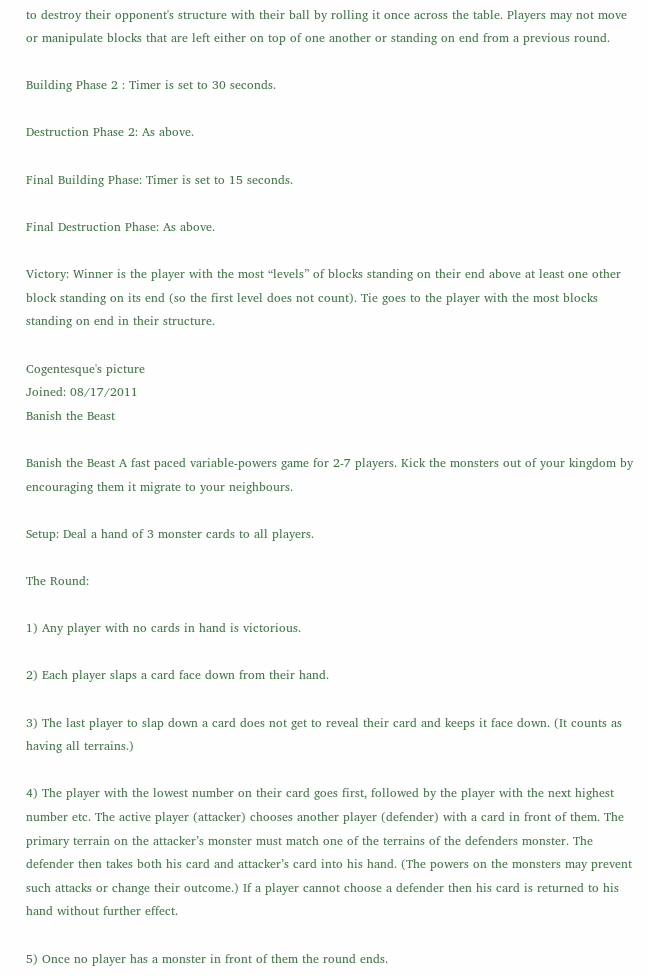to destroy their opponent's structure with their ball by rolling it once across the table. Players may not move or manipulate blocks that are left either on top of one another or standing on end from a previous round.

Building Phase 2 : Timer is set to 30 seconds.

Destruction Phase 2: As above.

Final Building Phase: Timer is set to 15 seconds.

Final Destruction Phase: As above.

Victory: Winner is the player with the most “levels” of blocks standing on their end above at least one other block standing on its end (so the first level does not count). Tie goes to the player with the most blocks standing on end in their structure.

Cogentesque's picture
Joined: 08/17/2011
Banish the Beast

Banish the Beast A fast paced variable-powers game for 2-7 players. Kick the monsters out of your kingdom by encouraging them it migrate to your neighbours.

Setup: Deal a hand of 3 monster cards to all players.

The Round:

1) Any player with no cards in hand is victorious.

2) Each player slaps a card face down from their hand.

3) The last player to slap down a card does not get to reveal their card and keeps it face down. (It counts as having all terrains.)

4) The player with the lowest number on their card goes first, followed by the player with the next highest number etc. The active player (attacker) chooses another player (defender) with a card in front of them. The primary terrain on the attacker’s monster must match one of the terrains of the defenders monster. The defender then takes both his card and attacker’s card into his hand. (The powers on the monsters may prevent such attacks or change their outcome.) If a player cannot choose a defender then his card is returned to his hand without further effect.

5) Once no player has a monster in front of them the round ends.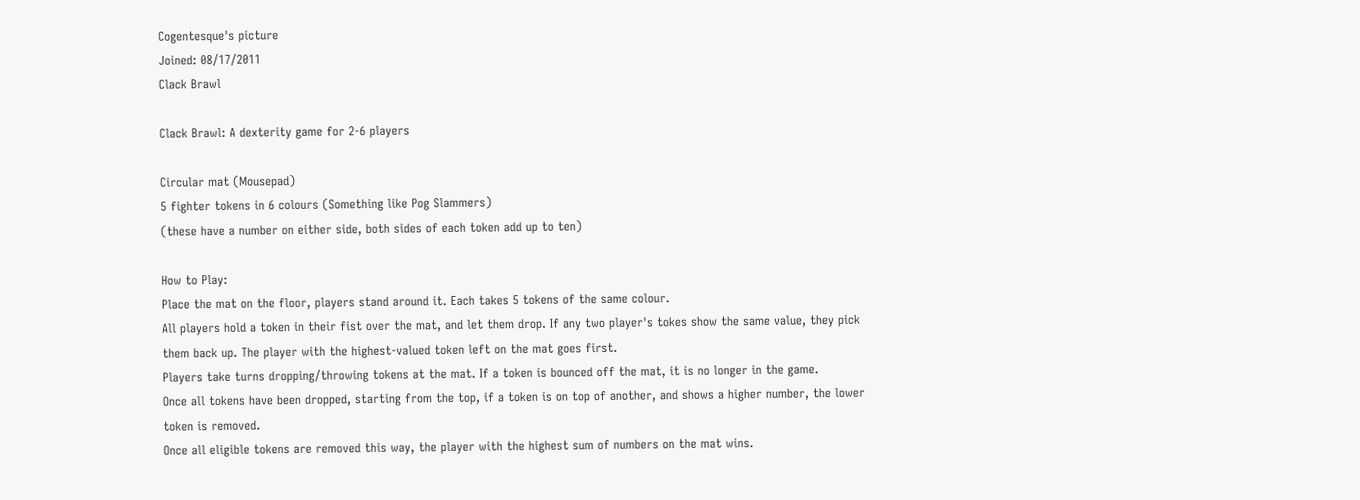Cogentesque's picture
Joined: 08/17/2011
Clack Brawl

Clack Brawl: A dexterity game for 2-6 players

Circular mat (Mousepad)
5 fighter tokens in 6 colours (Something like Pog Slammers)
(these have a number on either side, both sides of each token add up to ten)

How to Play:
Place the mat on the floor, players stand around it. Each takes 5 tokens of the same colour.
All players hold a token in their fist over the mat, and let them drop. If any two player's tokes show the same value, they pick them back up. The player with the highest-valued token left on the mat goes first.
Players take turns dropping/throwing tokens at the mat. If a token is bounced off the mat, it is no longer in the game.
Once all tokens have been dropped, starting from the top, if a token is on top of another, and shows a higher number, the lower token is removed.
Once all eligible tokens are removed this way, the player with the highest sum of numbers on the mat wins.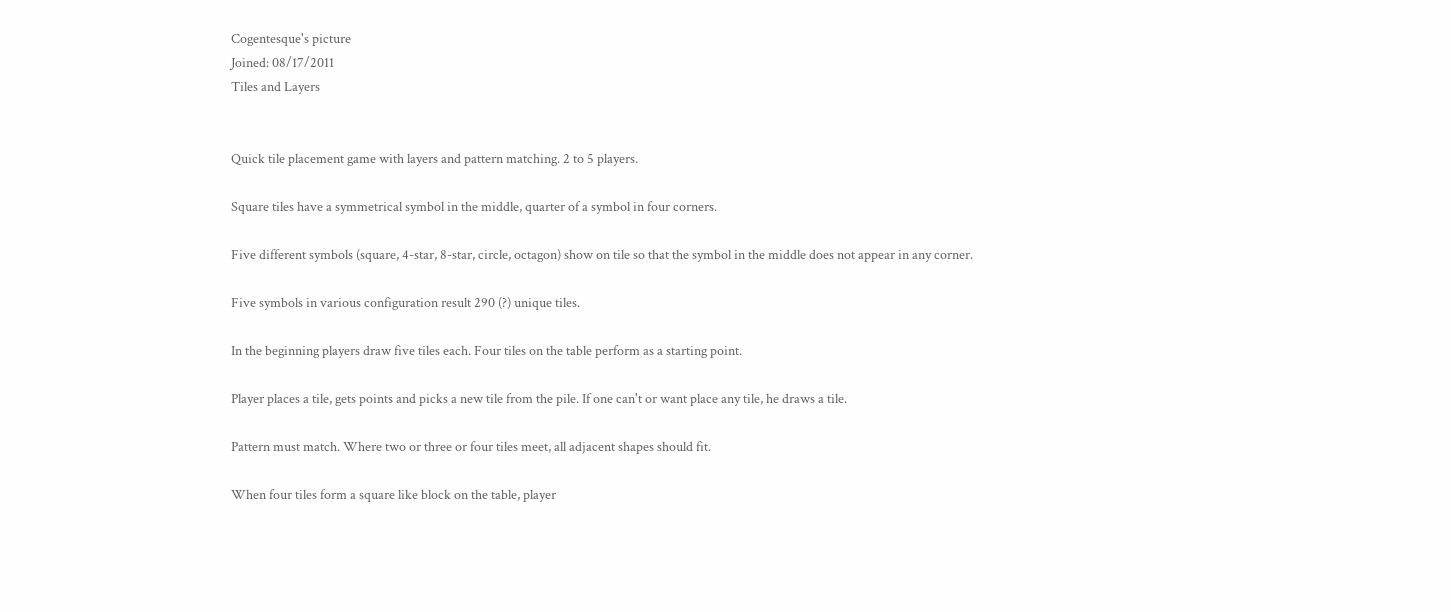Cogentesque's picture
Joined: 08/17/2011
Tiles and Layers


Quick tile placement game with layers and pattern matching. 2 to 5 players.

Square tiles have a symmetrical symbol in the middle, quarter of a symbol in four corners.

Five different symbols (square, 4-star, 8-star, circle, octagon) show on tile so that the symbol in the middle does not appear in any corner.

Five symbols in various configuration result 290 (?) unique tiles.

In the beginning players draw five tiles each. Four tiles on the table perform as a starting point.

Player places a tile, gets points and picks a new tile from the pile. If one can't or want place any tile, he draws a tile.

Pattern must match. Where two or three or four tiles meet, all adjacent shapes should fit.

When four tiles form a square like block on the table, player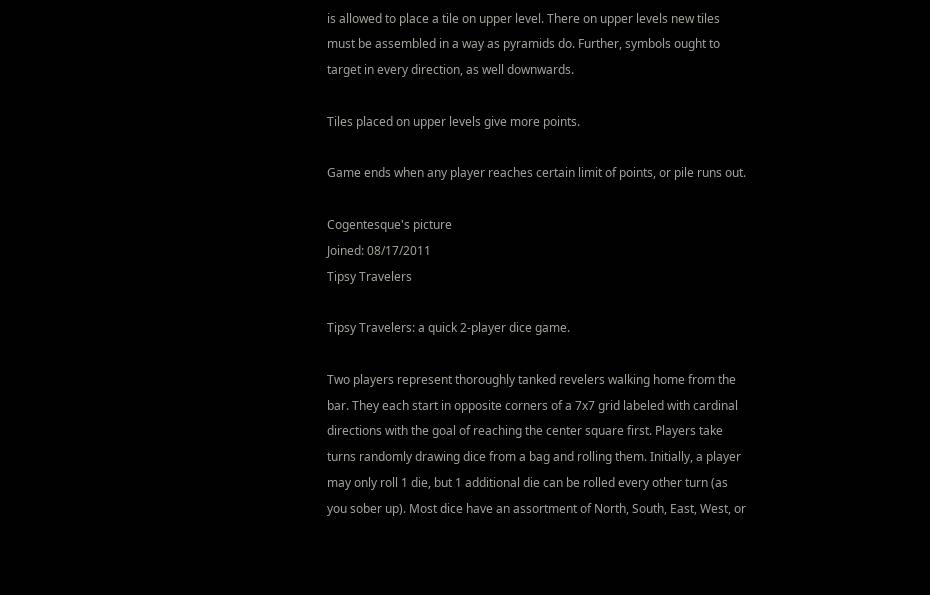is allowed to place a tile on upper level. There on upper levels new tiles must be assembled in a way as pyramids do. Further, symbols ought to target in every direction, as well downwards.

Tiles placed on upper levels give more points.

Game ends when any player reaches certain limit of points, or pile runs out.

Cogentesque's picture
Joined: 08/17/2011
Tipsy Travelers

Tipsy Travelers: a quick 2-player dice game.

Two players represent thoroughly tanked revelers walking home from the bar. They each start in opposite corners of a 7x7 grid labeled with cardinal directions with the goal of reaching the center square first. Players take turns randomly drawing dice from a bag and rolling them. Initially, a player may only roll 1 die, but 1 additional die can be rolled every other turn (as you sober up). Most dice have an assortment of North, South, East, West, or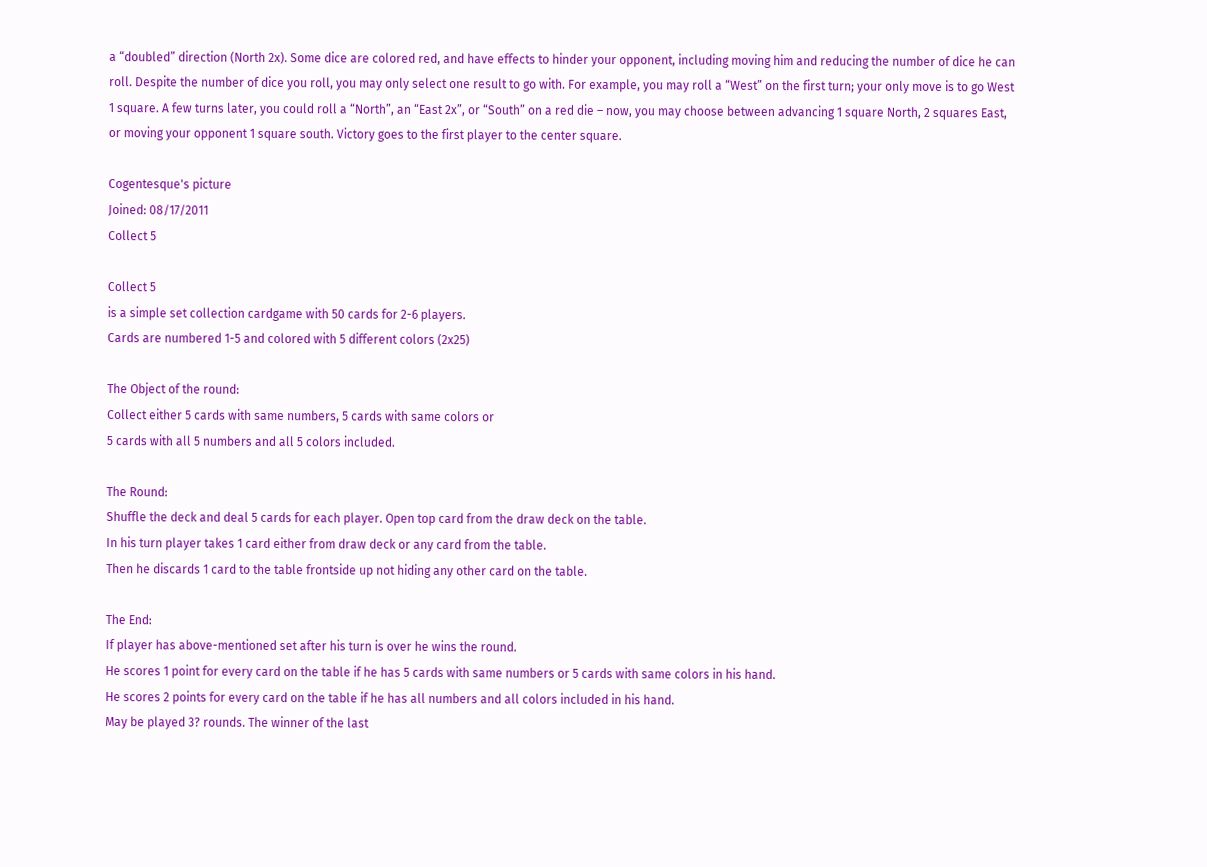a “doubled” direction (North 2x). Some dice are colored red, and have effects to hinder your opponent, including moving him and reducing the number of dice he can roll. Despite the number of dice you roll, you may only select one result to go with. For example, you may roll a “West” on the first turn; your only move is to go West 1 square. A few turns later, you could roll a “North”, an “East 2x”, or “South” on a red die – now, you may choose between advancing 1 square North, 2 squares East, or moving your opponent 1 square south. Victory goes to the first player to the center square.

Cogentesque's picture
Joined: 08/17/2011
Collect 5

Collect 5
is a simple set collection cardgame with 50 cards for 2-6 players.
Cards are numbered 1-5 and colored with 5 different colors (2x25)

The Object of the round:
Collect either 5 cards with same numbers, 5 cards with same colors or
5 cards with all 5 numbers and all 5 colors included.

The Round:
Shuffle the deck and deal 5 cards for each player. Open top card from the draw deck on the table.
In his turn player takes 1 card either from draw deck or any card from the table.
Then he discards 1 card to the table frontside up not hiding any other card on the table.

The End:
If player has above-mentioned set after his turn is over he wins the round.
He scores 1 point for every card on the table if he has 5 cards with same numbers or 5 cards with same colors in his hand.
He scores 2 points for every card on the table if he has all numbers and all colors included in his hand.
May be played 3? rounds. The winner of the last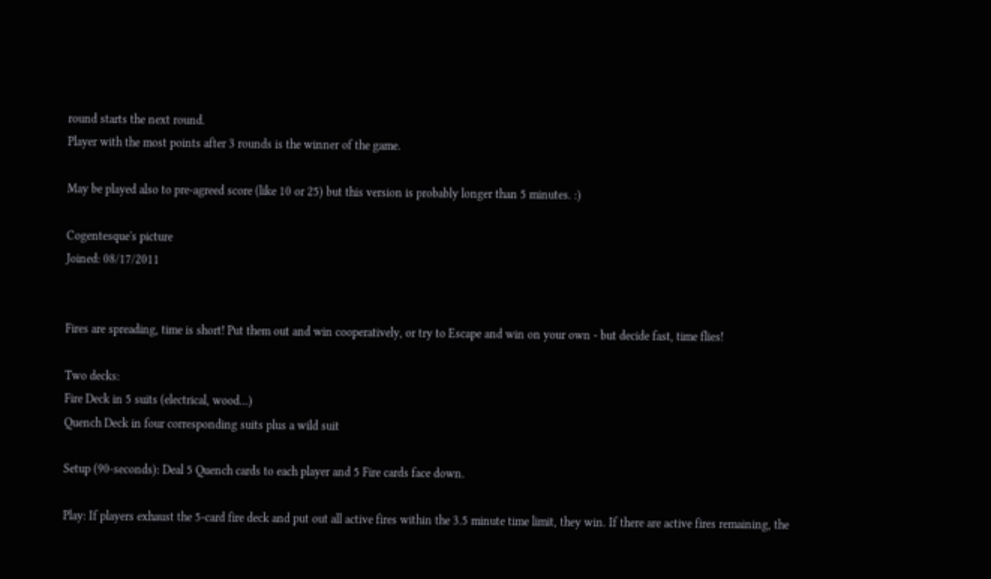round starts the next round.
Player with the most points after 3 rounds is the winner of the game.

May be played also to pre-agreed score (like 10 or 25) but this version is probably longer than 5 minutes. :)

Cogentesque's picture
Joined: 08/17/2011


Fires are spreading, time is short! Put them out and win cooperatively, or try to Escape and win on your own - but decide fast, time flies!

Two decks:
Fire Deck in 5 suits (electrical, wood…)
Quench Deck in four corresponding suits plus a wild suit

Setup (90-seconds): Deal 5 Quench cards to each player and 5 Fire cards face down.

Play: If players exhaust the 5-card fire deck and put out all active fires within the 3.5 minute time limit, they win. If there are active fires remaining, the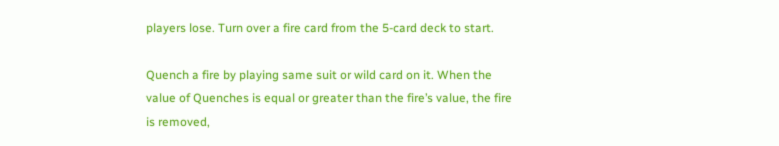players lose. Turn over a fire card from the 5-card deck to start.

Quench a fire by playing same suit or wild card on it. When the value of Quenches is equal or greater than the fire’s value, the fire is removed,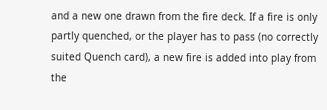and a new one drawn from the fire deck. If a fire is only partly quenched, or the player has to pass (no correctly suited Quench card), a new fire is added into play from the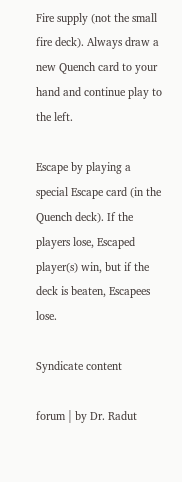Fire supply (not the small fire deck). Always draw a new Quench card to your hand and continue play to the left.

Escape by playing a special Escape card (in the Quench deck). If the players lose, Escaped player(s) win, but if the deck is beaten, Escapees lose.

Syndicate content

forum | by Dr. Radut